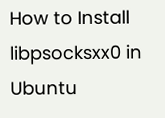How to Install libpsocksxx0 in Ubuntu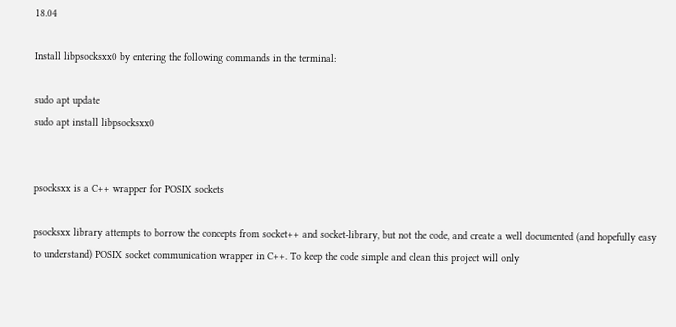18.04

Install libpsocksxx0 by entering the following commands in the terminal:

sudo apt update
sudo apt install libpsocksxx0


psocksxx is a C++ wrapper for POSIX sockets

psocksxx library attempts to borrow the concepts from socket++ and socket-library, but not the code, and create a well documented (and hopefully easy to understand) POSIX socket communication wrapper in C++. To keep the code simple and clean this project will only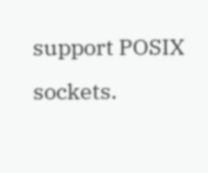support POSIX sockets.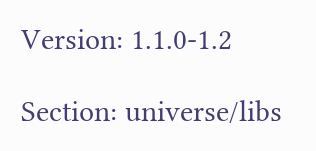Version: 1.1.0-1.2

Section: universe/libs